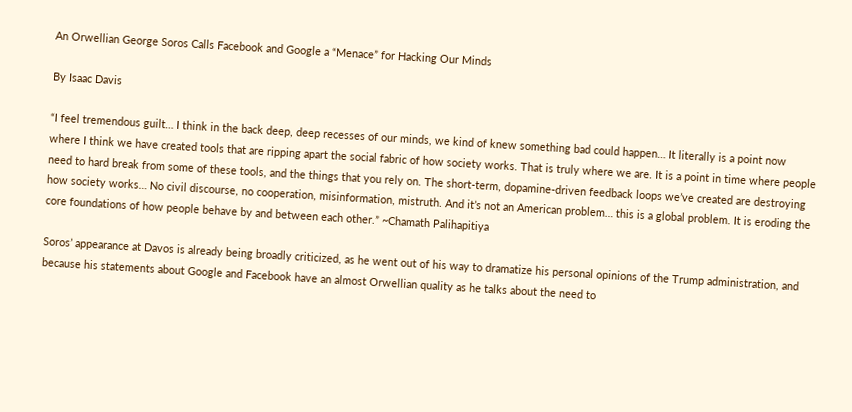An Orwellian George Soros Calls Facebook and Google a “Menace” for Hacking Our Minds

By Isaac Davis

“I feel tremendous guilt… I think in the back deep, deep recesses of our minds, we kind of knew something bad could happen… It literally is a point now where I think we have created tools that are ripping apart the social fabric of how society works. That is truly where we are. It is a point in time where people need to hard break from some of these tools, and the things that you rely on. The short-term, dopamine-driven feedback loops we’ve created are destroying how society works… No civil discourse, no cooperation, misinformation, mistruth. And it’s not an American problem… this is a global problem. It is eroding the core foundations of how people behave by and between each other.” ~Chamath Palihapitiya

Soros’ appearance at Davos is already being broadly criticized, as he went out of his way to dramatize his personal opinions of the Trump administration, and because his statements about Google and Facebook have an almost Orwellian quality as he talks about the need to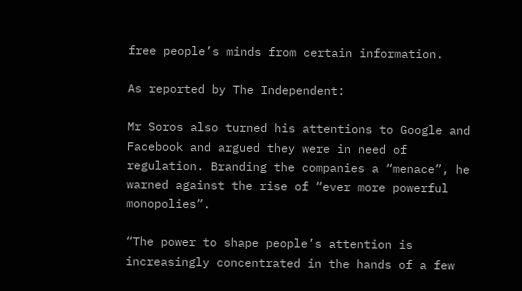free people’s minds from certain information.

As reported by The Independent:

Mr Soros also turned his attentions to Google and Facebook and argued they were in need of regulation. Branding the companies a “menace”, he warned against the rise of “ever more powerful monopolies”.

“The power to shape people’s attention is increasingly concentrated in the hands of a few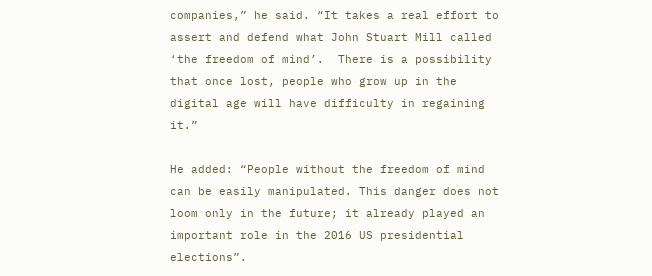companies,” he said. “It takes a real effort to assert and defend what John Stuart Mill called ‘the freedom of mind’.  There is a possibility that once lost, people who grow up in the digital age will have difficulty in regaining it.”

He added: “People without the freedom of mind can be easily manipulated. This danger does not loom only in the future; it already played an important role in the 2016 US presidential elections”.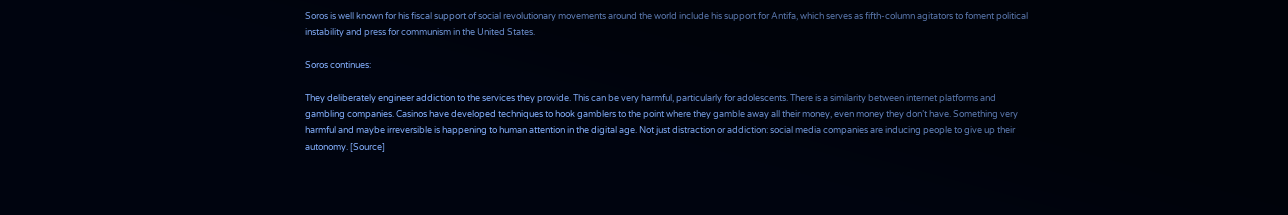Soros is well known for his fiscal support of social revolutionary movements around the world include his support for Antifa, which serves as fifth-column agitators to foment political instability and press for communism in the United States.

Soros continues:

They deliberately engineer addiction to the services they provide. This can be very harmful, particularly for adolescents. There is a similarity between internet platforms and gambling companies. Casinos have developed techniques to hook gamblers to the point where they gamble away all their money, even money they don’t have. Something very harmful and maybe irreversible is happening to human attention in the digital age. Not just distraction or addiction: social media companies are inducing people to give up their autonomy. [Source]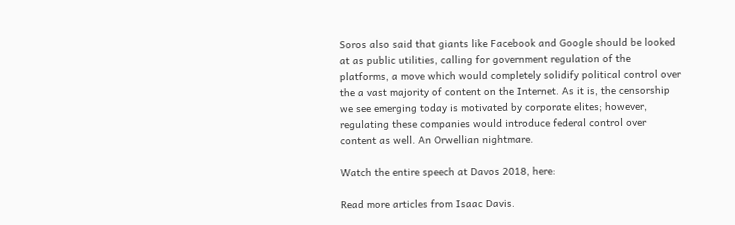Soros also said that giants like Facebook and Google should be looked at as public utilities, calling for government regulation of the platforms, a move which would completely solidify political control over the a vast majority of content on the Internet. As it is, the censorship we see emerging today is motivated by corporate elites; however, regulating these companies would introduce federal control over content as well. An Orwellian nightmare.

Watch the entire speech at Davos 2018, here:

Read more articles from Isaac Davis.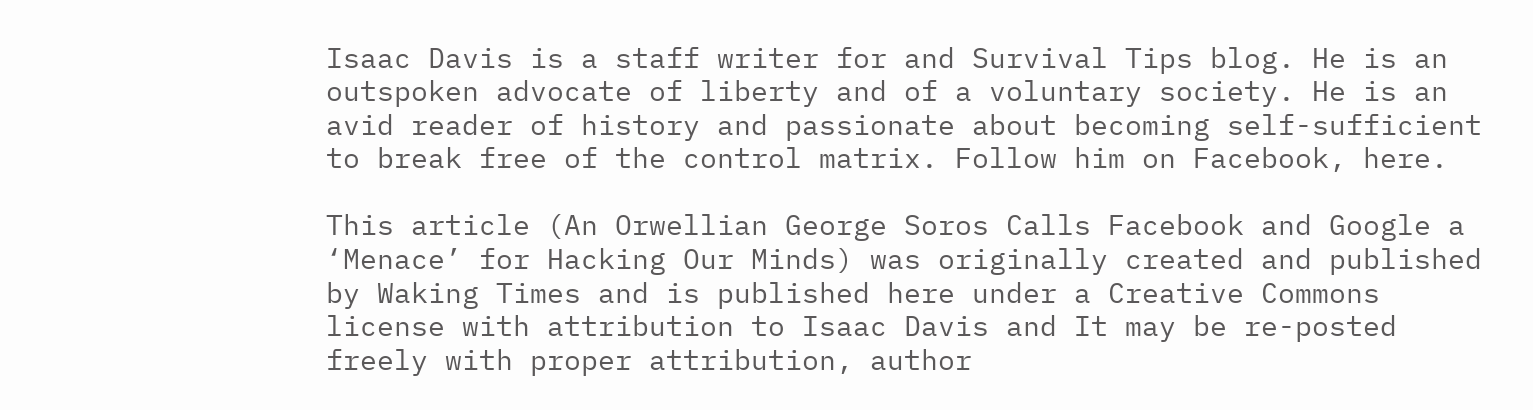Isaac Davis is a staff writer for and Survival Tips blog. He is an outspoken advocate of liberty and of a voluntary society. He is an avid reader of history and passionate about becoming self-sufficient to break free of the control matrix. Follow him on Facebook, here.

This article (An Orwellian George Soros Calls Facebook and Google a ‘Menace’ for Hacking Our Minds) was originally created and published by Waking Times and is published here under a Creative Commons license with attribution to Isaac Davis and It may be re-posted freely with proper attribution, author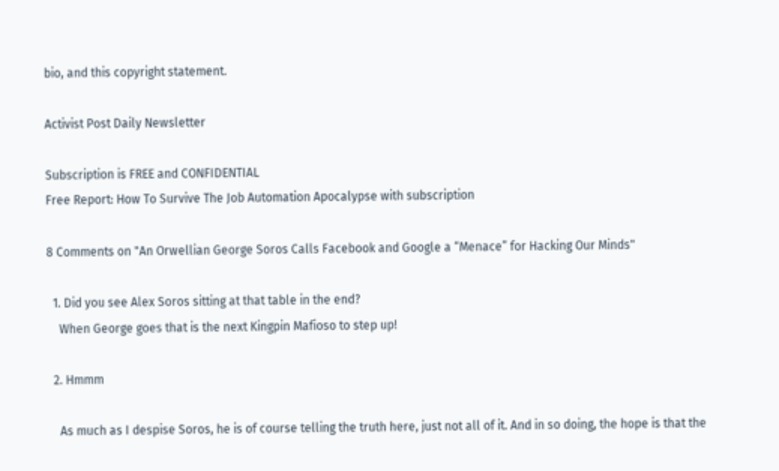bio, and this copyright statement.

Activist Post Daily Newsletter

Subscription is FREE and CONFIDENTIAL
Free Report: How To Survive The Job Automation Apocalypse with subscription

8 Comments on "An Orwellian George Soros Calls Facebook and Google a “Menace” for Hacking Our Minds"

  1. Did you see Alex Soros sitting at that table in the end?
    When George goes that is the next Kingpin Mafioso to step up!

  2. Hmmm

    As much as I despise Soros, he is of course telling the truth here, just not all of it. And in so doing, the hope is that the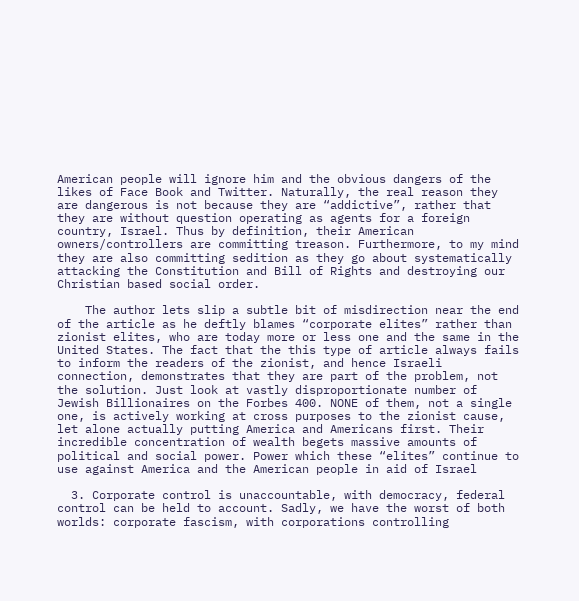American people will ignore him and the obvious dangers of the likes of Face Book and Twitter. Naturally, the real reason they are dangerous is not because they are “addictive”, rather that they are without question operating as agents for a foreign country, Israel. Thus by definition, their American owners/controllers are committing treason. Furthermore, to my mind they are also committing sedition as they go about systematically attacking the Constitution and Bill of Rights and destroying our Christian based social order.

    The author lets slip a subtle bit of misdirection near the end of the article as he deftly blames “corporate elites” rather than zionist elites, who are today more or less one and the same in the United States. The fact that the this type of article always fails to inform the readers of the zionist, and hence Israeli connection, demonstrates that they are part of the problem, not the solution. Just look at vastly disproportionate number of Jewish Billionaires on the Forbes 400. NONE of them, not a single one, is actively working at cross purposes to the zionist cause, let alone actually putting America and Americans first. Their incredible concentration of wealth begets massive amounts of political and social power. Power which these “elites” continue to use against America and the American people in aid of Israel

  3. Corporate control is unaccountable, with democracy, federal control can be held to account. Sadly, we have the worst of both worlds: corporate fascism, with corporations controlling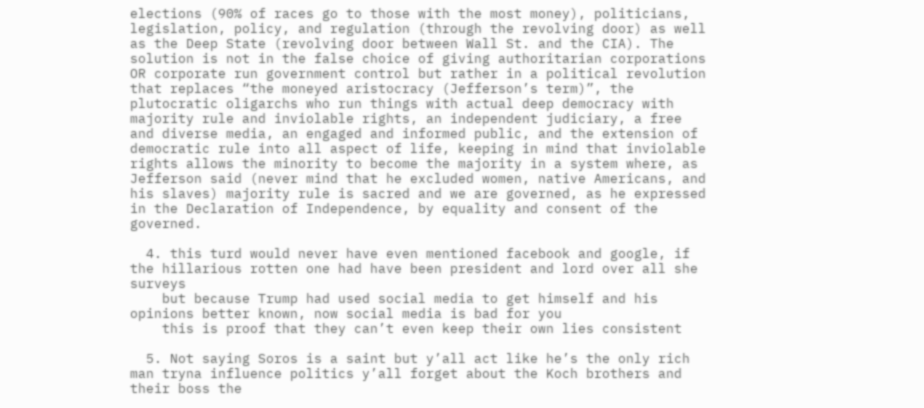elections (90% of races go to those with the most money), politicians, legislation, policy, and regulation (through the revolving door) as well as the Deep State (revolving door between Wall St. and the CIA). The solution is not in the false choice of giving authoritarian corporations OR corporate run government control but rather in a political revolution that replaces “the moneyed aristocracy (Jefferson’s term)”, the plutocratic oligarchs who run things with actual deep democracy with majority rule and inviolable rights, an independent judiciary, a free and diverse media, an engaged and informed public, and the extension of democratic rule into all aspect of life, keeping in mind that inviolable rights allows the minority to become the majority in a system where, as Jefferson said (never mind that he excluded women, native Americans, and his slaves) majority rule is sacred and we are governed, as he expressed in the Declaration of Independence, by equality and consent of the governed.

  4. this turd would never have even mentioned facebook and google, if the hillarious rotten one had have been president and lord over all she surveys
    but because Trump had used social media to get himself and his opinions better known, now social media is bad for you
    this is proof that they can’t even keep their own lies consistent

  5. Not saying Soros is a saint but y’all act like he’s the only rich man tryna influence politics y’all forget about the Koch brothers and their boss the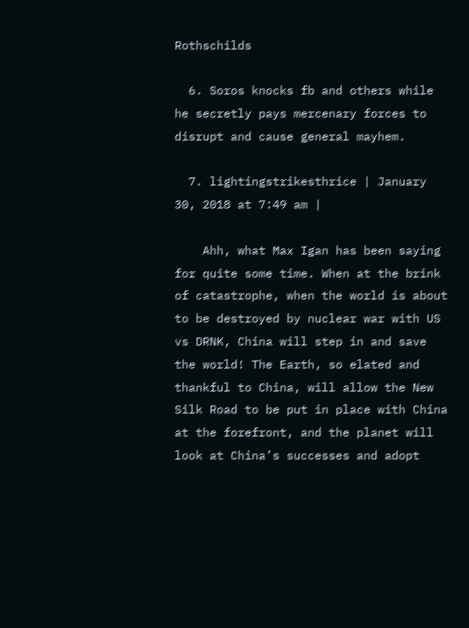Rothschilds

  6. Soros knocks fb and others while he secretly pays mercenary forces to disrupt and cause general mayhem.

  7. lightingstrikesthrice | January 30, 2018 at 7:49 am |

    Ahh, what Max Igan has been saying for quite some time. When at the brink of catastrophe, when the world is about to be destroyed by nuclear war with US vs DRNK, China will step in and save the world! The Earth, so elated and thankful to China, will allow the New Silk Road to be put in place with China at the forefront, and the planet will look at China’s successes and adopt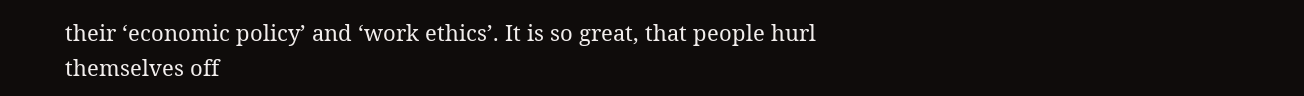their ‘economic policy’ and ‘work ethics’. It is so great, that people hurl themselves off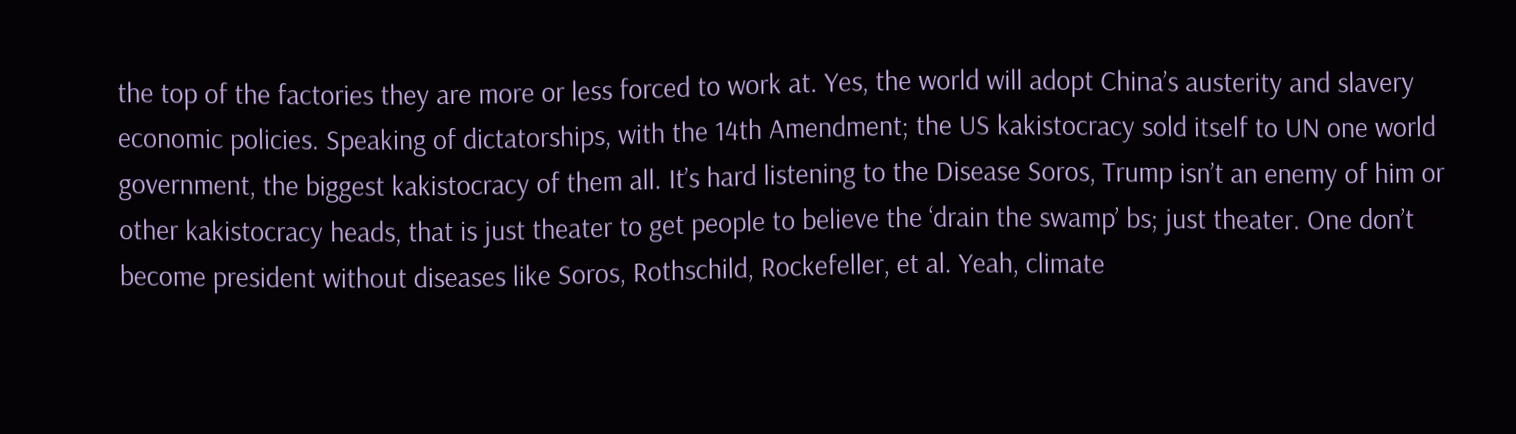the top of the factories they are more or less forced to work at. Yes, the world will adopt China’s austerity and slavery economic policies. Speaking of dictatorships, with the 14th Amendment; the US kakistocracy sold itself to UN one world government, the biggest kakistocracy of them all. It’s hard listening to the Disease Soros, Trump isn’t an enemy of him or other kakistocracy heads, that is just theater to get people to believe the ‘drain the swamp’ bs; just theater. One don’t become president without diseases like Soros, Rothschild, Rockefeller, et al. Yeah, climate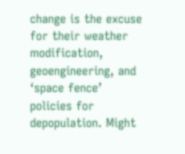change is the excuse for their weather modification, geoengineering, and ‘space fence’ policies for depopulation. Might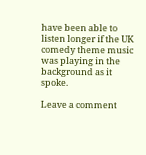have been able to listen longer if the UK comedy theme music was playing in the background as it spoke.

Leave a comment